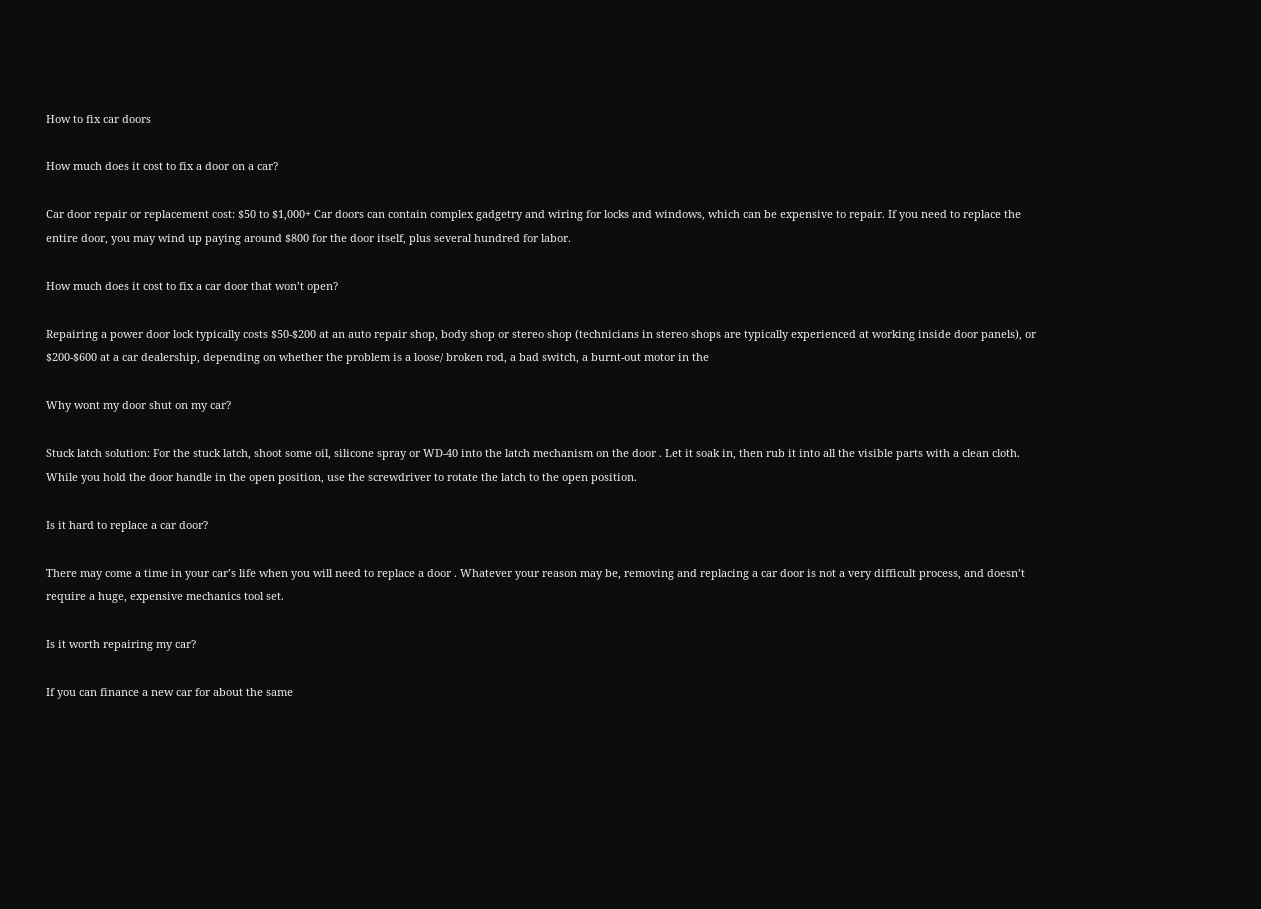How to fix car doors

How much does it cost to fix a door on a car?

Car door repair or replacement cost: $50 to $1,000+ Car doors can contain complex gadgetry and wiring for locks and windows, which can be expensive to repair. If you need to replace the entire door, you may wind up paying around $800 for the door itself, plus several hundred for labor.

How much does it cost to fix a car door that won’t open?

Repairing a power door lock typically costs $50-$200 at an auto repair shop, body shop or stereo shop (technicians in stereo shops are typically experienced at working inside door panels), or $200-$600 at a car dealership, depending on whether the problem is a loose/ broken rod, a bad switch, a burnt-out motor in the

Why wont my door shut on my car?

Stuck latch solution: For the stuck latch, shoot some oil, silicone spray or WD-40 into the latch mechanism on the door . Let it soak in, then rub it into all the visible parts with a clean cloth. While you hold the door handle in the open position, use the screwdriver to rotate the latch to the open position.

Is it hard to replace a car door?

There may come a time in your car’s life when you will need to replace a door . Whatever your reason may be, removing and replacing a car door is not a very difficult process, and doesn’t require a huge, expensive mechanics tool set.

Is it worth repairing my car?

If you can finance a new car for about the same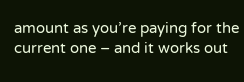amount as you’re paying for the current one – and it works out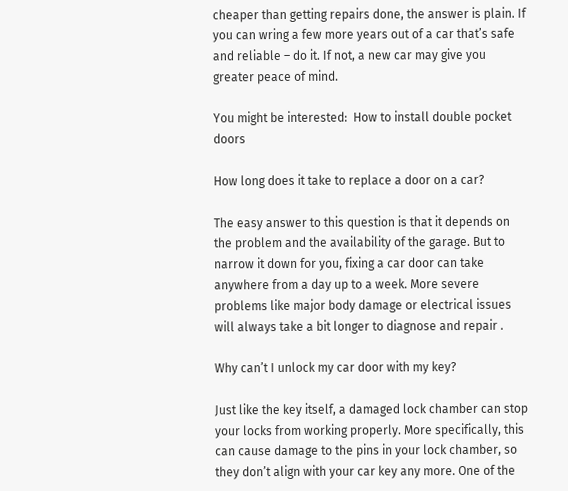cheaper than getting repairs done, the answer is plain. If you can wring a few more years out of a car that’s safe and reliable – do it. If not, a new car may give you greater peace of mind.

You might be interested:  How to install double pocket doors

How long does it take to replace a door on a car?

The easy answer to this question is that it depends on the problem and the availability of the garage. But to narrow it down for you, fixing a car door can take anywhere from a day up to a week. More severe problems like major body damage or electrical issues will always take a bit longer to diagnose and repair .

Why can’t I unlock my car door with my key?

Just like the key itself, a damaged lock chamber can stop your locks from working properly. More specifically, this can cause damage to the pins in your lock chamber, so they don’t align with your car key any more. One of the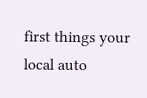first things your local auto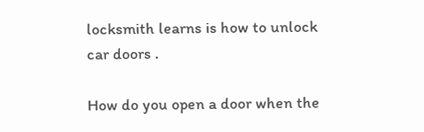locksmith learns is how to unlock car doors .

How do you open a door when the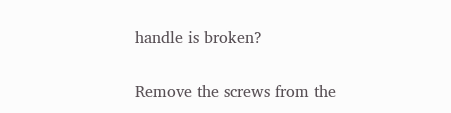handle is broken?

Remove the screws from the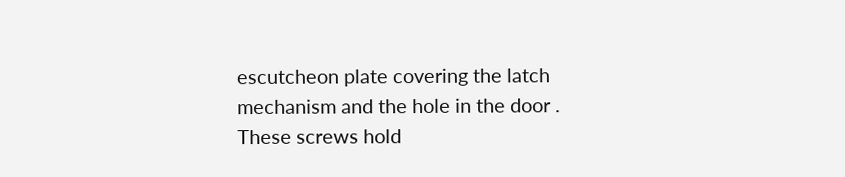escutcheon plate covering the latch mechanism and the hole in the door . These screws hold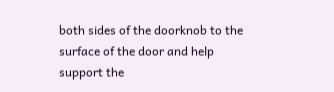both sides of the doorknob to the surface of the door and help support the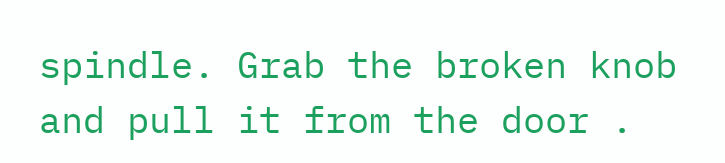spindle. Grab the broken knob and pull it from the door .